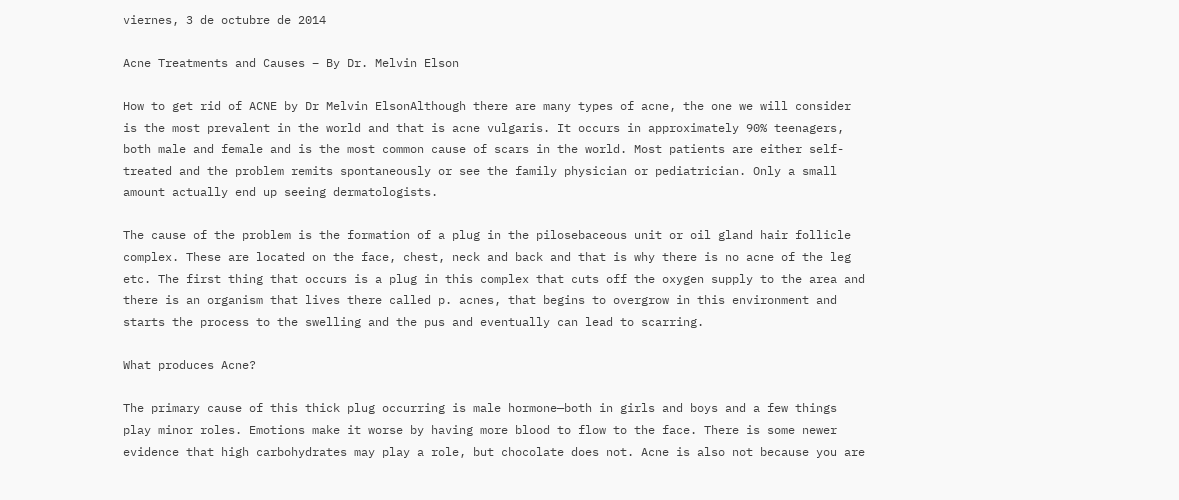viernes, 3 de octubre de 2014

Acne Treatments and Causes – By Dr. Melvin Elson

How to get rid of ACNE by Dr Melvin ElsonAlthough there are many types of acne, the one we will consider is the most prevalent in the world and that is acne vulgaris. It occurs in approximately 90% teenagers, both male and female and is the most common cause of scars in the world. Most patients are either self-treated and the problem remits spontaneously or see the family physician or pediatrician. Only a small amount actually end up seeing dermatologists.

The cause of the problem is the formation of a plug in the pilosebaceous unit or oil gland hair follicle complex. These are located on the face, chest, neck and back and that is why there is no acne of the leg etc. The first thing that occurs is a plug in this complex that cuts off the oxygen supply to the area and there is an organism that lives there called p. acnes, that begins to overgrow in this environment and starts the process to the swelling and the pus and eventually can lead to scarring.

What produces Acne?

The primary cause of this thick plug occurring is male hormone—both in girls and boys and a few things play minor roles. Emotions make it worse by having more blood to flow to the face. There is some newer evidence that high carbohydrates may play a role, but chocolate does not. Acne is also not because you are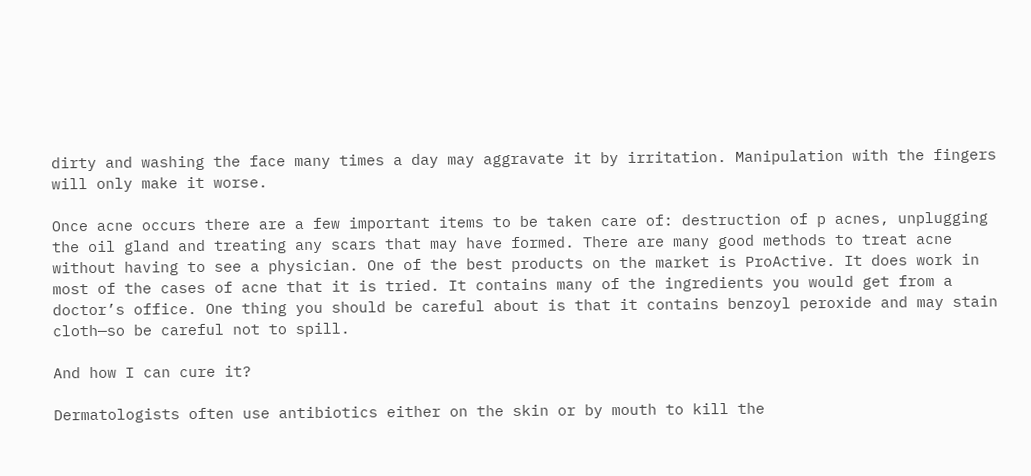dirty and washing the face many times a day may aggravate it by irritation. Manipulation with the fingers will only make it worse.

Once acne occurs there are a few important items to be taken care of: destruction of p acnes, unplugging the oil gland and treating any scars that may have formed. There are many good methods to treat acne without having to see a physician. One of the best products on the market is ProActive. It does work in most of the cases of acne that it is tried. It contains many of the ingredients you would get from a doctor’s office. One thing you should be careful about is that it contains benzoyl peroxide and may stain cloth—so be careful not to spill.

And how I can cure it?

Dermatologists often use antibiotics either on the skin or by mouth to kill the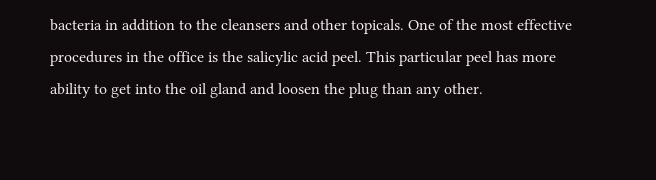bacteria in addition to the cleansers and other topicals. One of the most effective procedures in the office is the salicylic acid peel. This particular peel has more ability to get into the oil gland and loosen the plug than any other.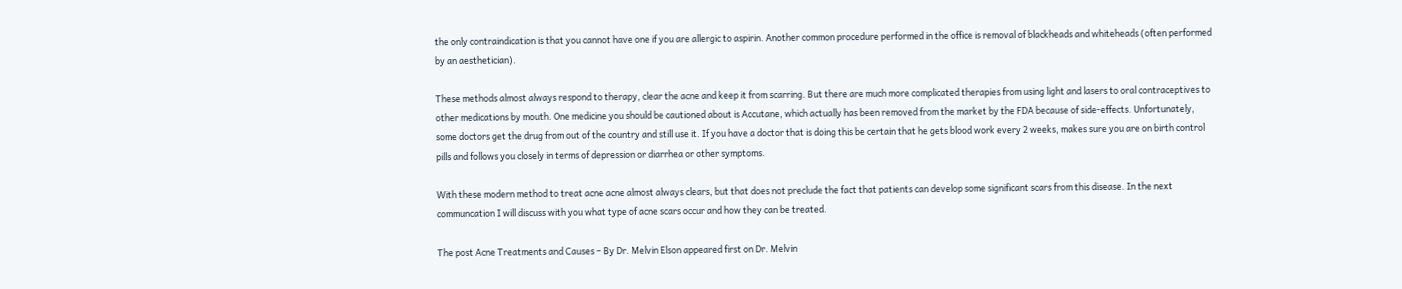the only contraindication is that you cannot have one if you are allergic to aspirin. Another common procedure performed in the office is removal of blackheads and whiteheads (often performed by an aesthetician).

These methods almost always respond to therapy, clear the acne and keep it from scarring. But there are much more complicated therapies from using light and lasers to oral contraceptives to other medications by mouth. One medicine you should be cautioned about is Accutane, which actually has been removed from the market by the FDA because of side-effects. Unfortunately, some doctors get the drug from out of the country and still use it. If you have a doctor that is doing this be certain that he gets blood work every 2 weeks, makes sure you are on birth control pills and follows you closely in terms of depression or diarrhea or other symptoms.

With these modern method to treat acne acne almost always clears, but that does not preclude the fact that patients can develop some significant scars from this disease. In the next communcation I will discuss with you what type of acne scars occur and how they can be treated.

The post Acne Treatments and Causes – By Dr. Melvin Elson appeared first on Dr. Melvin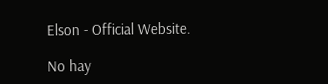Elson - Official Website.

No hay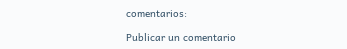comentarios:

Publicar un comentario